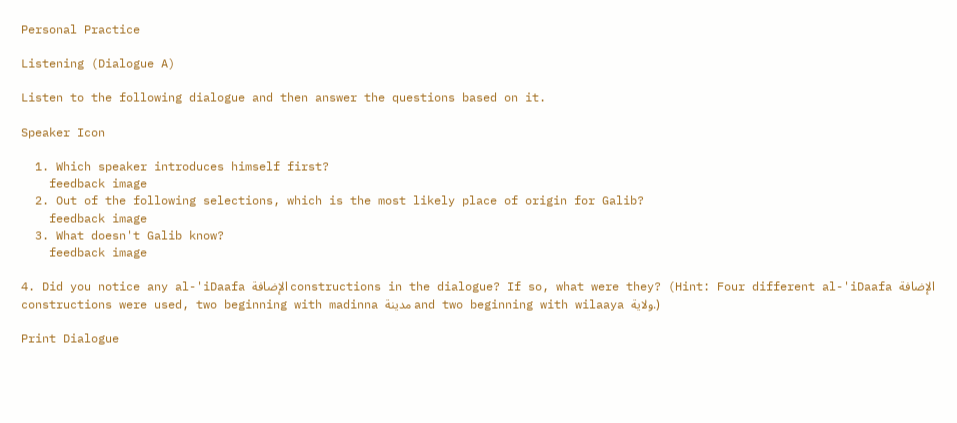Personal Practice

Listening (Dialogue A)

Listen to the following dialogue and then answer the questions based on it.

Speaker Icon

  1. Which speaker introduces himself first?
    feedback image
  2. Out of the following selections, which is the most likely place of origin for Galib?
    feedback image
  3. What doesn't Galib know?
    feedback image

4. Did you notice any al-'iDaafa الإضافة constructions in the dialogue? If so, what were they? (Hint: Four different al-'iDaafa الإضافة constructions were used, two beginning with madinna مدينة and two beginning with wilaaya ولاية.)

Print Dialogue